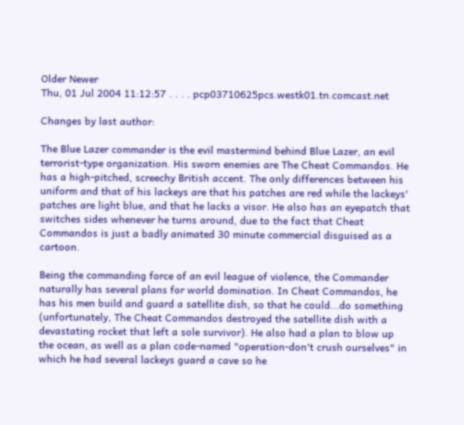Older Newer
Thu, 01 Jul 2004 11:12:57 . . . . pcp03710625pcs.westk01.tn.comcast.net

Changes by last author:

The Blue Lazer commander is the evil mastermind behind Blue Lazer, an evil terrorist-type organization. His sworn enemies are The Cheat Commandos. He has a high-pitched, screechy British accent. The only differences between his uniform and that of his lackeys are that his patches are red while the lackeys' patches are light blue, and that he lacks a visor. He also has an eyepatch that switches sides whenever he turns around, due to the fact that Cheat Commandos is just a badly animated 30 minute commercial disguised as a cartoon.

Being the commanding force of an evil league of violence, the Commander naturally has several plans for world domination. In Cheat Commandos, he has his men build and guard a satellite dish, so that he could...do something (unfortunately, The Cheat Commandos destroyed the satellite dish with a devastating rocket that left a sole survivor). He also had a plan to blow up the ocean, as well as a plan code-named "operation-don't crush ourselves" in which he had several lackeys guard a cave so he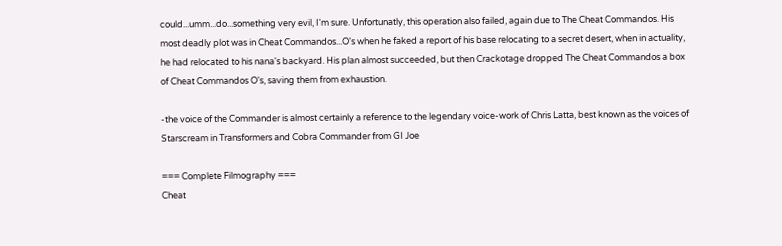could...umm...do...something very evil, I'm sure. Unfortunatly, this operation also failed, again due to The Cheat Commandos. His most deadly plot was in Cheat Commandos...O's when he faked a report of his base relocating to a secret desert, when in actuality, he had relocated to his nana's backyard. His plan almost succeeded, but then Crackotage dropped The Cheat Commandos a box of Cheat Commandos O's, saving them from exhaustion.

-the voice of the Commander is almost certainly a reference to the legendary voice-work of Chris Latta, best known as the voices of Starscream in Transformers and Cobra Commander from GI Joe

=== Complete Filmography ===
Cheat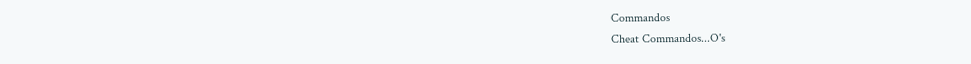Commandos
Cheat Commandos...O's